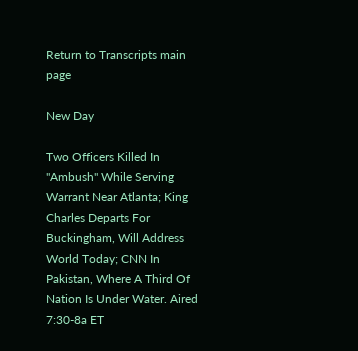Return to Transcripts main page

New Day

Two Officers Killed In "Ambush" While Serving Warrant Near Atlanta; King Charles Departs For Buckingham, Will Address World Today; CNN In Pakistan, Where A Third Of Nation Is Under Water. Aired 7:30-8a ET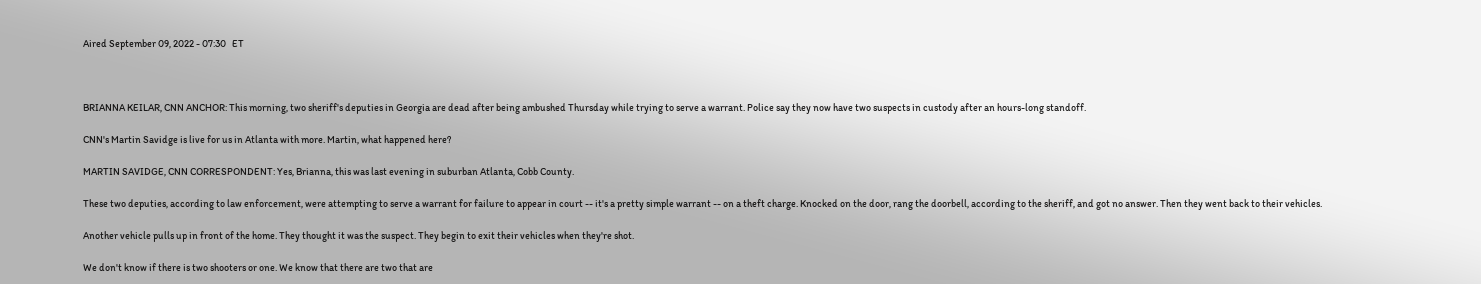Aired September 09, 2022 - 07:30   ET



BRIANNA KEILAR, CNN ANCHOR: This morning, two sheriff's deputies in Georgia are dead after being ambushed Thursday while trying to serve a warrant. Police say they now have two suspects in custody after an hours-long standoff.

CNN's Martin Savidge is live for us in Atlanta with more. Martin, what happened here?

MARTIN SAVIDGE, CNN CORRESPONDENT: Yes, Brianna, this was last evening in suburban Atlanta, Cobb County.

These two deputies, according to law enforcement, were attempting to serve a warrant for failure to appear in court -- it's a pretty simple warrant -- on a theft charge. Knocked on the door, rang the doorbell, according to the sheriff, and got no answer. Then they went back to their vehicles.

Another vehicle pulls up in front of the home. They thought it was the suspect. They begin to exit their vehicles when they're shot.

We don't know if there is two shooters or one. We know that there are two that are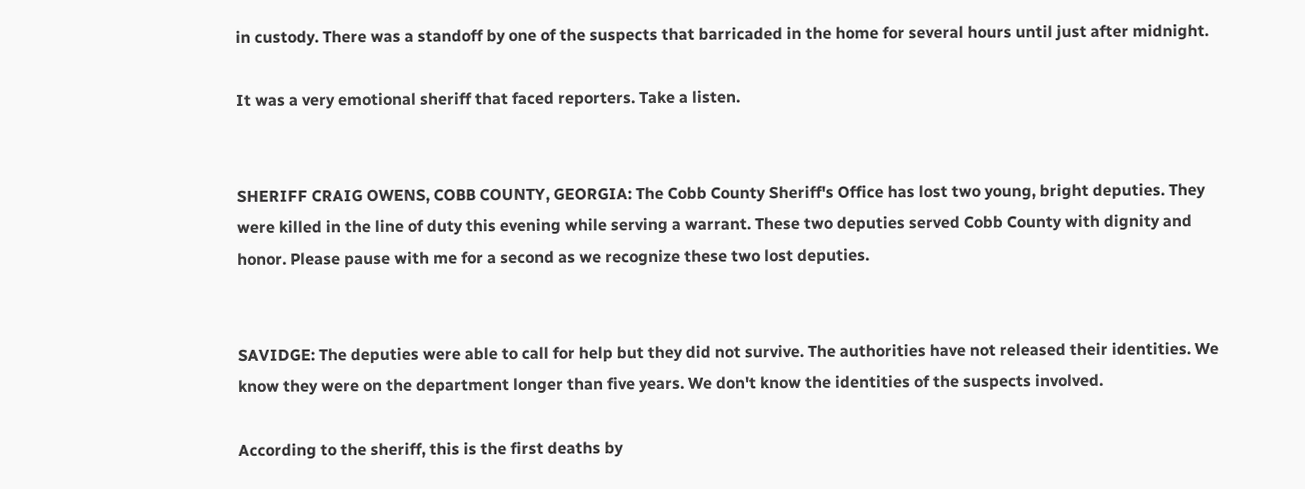in custody. There was a standoff by one of the suspects that barricaded in the home for several hours until just after midnight.

It was a very emotional sheriff that faced reporters. Take a listen.


SHERIFF CRAIG OWENS, COBB COUNTY, GEORGIA: The Cobb County Sheriff's Office has lost two young, bright deputies. They were killed in the line of duty this evening while serving a warrant. These two deputies served Cobb County with dignity and honor. Please pause with me for a second as we recognize these two lost deputies.


SAVIDGE: The deputies were able to call for help but they did not survive. The authorities have not released their identities. We know they were on the department longer than five years. We don't know the identities of the suspects involved.

According to the sheriff, this is the first deaths by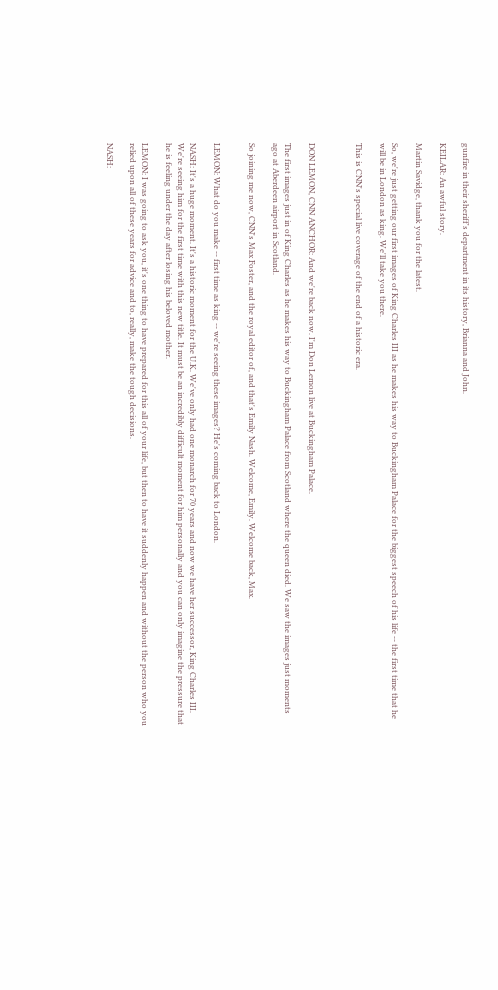gunfire in their sheriff's department in its history, Brianna and John.

KEILAR: An awful story.

Martin Savidge, thank you for the latest.

So, we're just getting our first images of King Charles III as he makes his way to Buckingham Palace for the biggest speech of his life -- the first time that he will be in London as king. We'll take you there.

This is CNN's special live coverage of the end of a historic era.



DON LEMON, CNN ANCHOR: And we're back now. I'm Don Lemon live at Buckingham Palace.

The first images just in of King Charles as he makes his way to Buckingham Palace from Scotland where the queen died. We saw the images just moments ago at Aberdeen airport in Scotland.

So joining me now, CNN's Max Foster, and the royal editor of, and that's Emily Nash. Welcome, Emily. Welcome back, Max.


LEMON: What do you make -- first time as king -- we're seeing these images? He's coming back to London.

NASH: It's a huge moment. It's a historic moment for the U.K. We've only had one monarch for 70 years and now we have her successor, King Charles III. We're seeing him for the first time with this new title. It must be an incredibly difficult moment for him personally and you can only imagine the pressure that he is feeling under the day after losing his beloved mother.

LEMON: I was going to ask you, it's one thing to have prepared for this all of your life, but then to have it suddenly happen and without the person who you relied upon all of these years for advice and to, really, make the tough decisions.

NASH: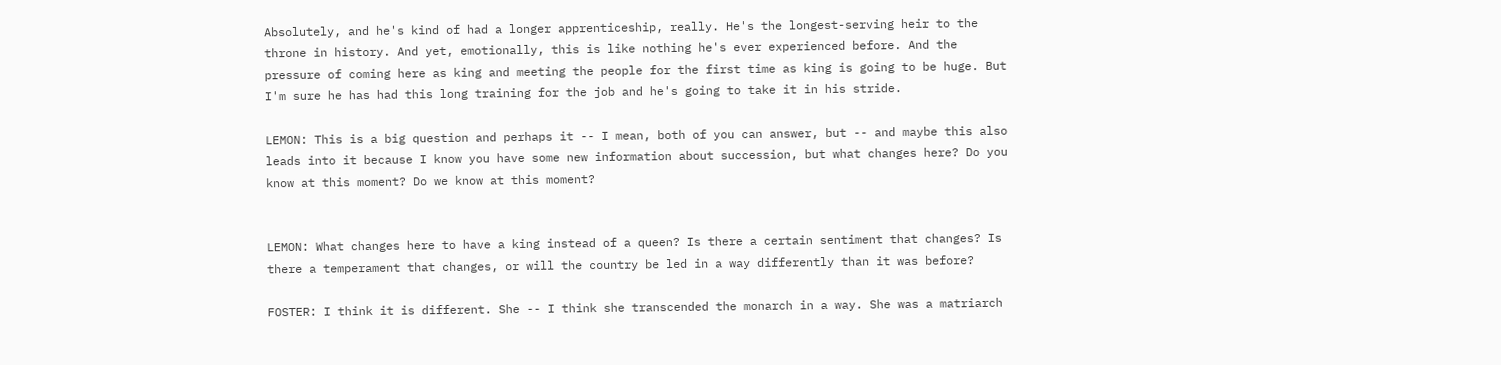Absolutely, and he's kind of had a longer apprenticeship, really. He's the longest-serving heir to the throne in history. And yet, emotionally, this is like nothing he's ever experienced before. And the pressure of coming here as king and meeting the people for the first time as king is going to be huge. But I'm sure he has had this long training for the job and he's going to take it in his stride.

LEMON: This is a big question and perhaps it -- I mean, both of you can answer, but -- and maybe this also leads into it because I know you have some new information about succession, but what changes here? Do you know at this moment? Do we know at this moment?


LEMON: What changes here to have a king instead of a queen? Is there a certain sentiment that changes? Is there a temperament that changes, or will the country be led in a way differently than it was before?

FOSTER: I think it is different. She -- I think she transcended the monarch in a way. She was a matriarch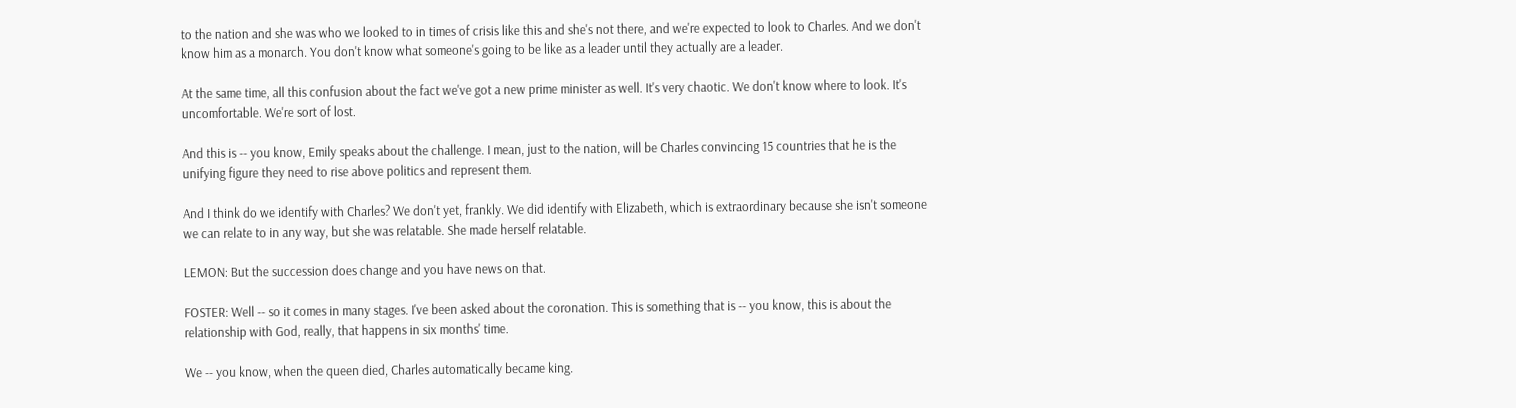to the nation and she was who we looked to in times of crisis like this and she's not there, and we're expected to look to Charles. And we don't know him as a monarch. You don't know what someone's going to be like as a leader until they actually are a leader.

At the same time, all this confusion about the fact we've got a new prime minister as well. It's very chaotic. We don't know where to look. It's uncomfortable. We're sort of lost.

And this is -- you know, Emily speaks about the challenge. I mean, just to the nation, will be Charles convincing 15 countries that he is the unifying figure they need to rise above politics and represent them.

And I think do we identify with Charles? We don't yet, frankly. We did identify with Elizabeth, which is extraordinary because she isn't someone we can relate to in any way, but she was relatable. She made herself relatable.

LEMON: But the succession does change and you have news on that.

FOSTER: Well -- so it comes in many stages. I've been asked about the coronation. This is something that is -- you know, this is about the relationship with God, really, that happens in six months' time.

We -- you know, when the queen died, Charles automatically became king.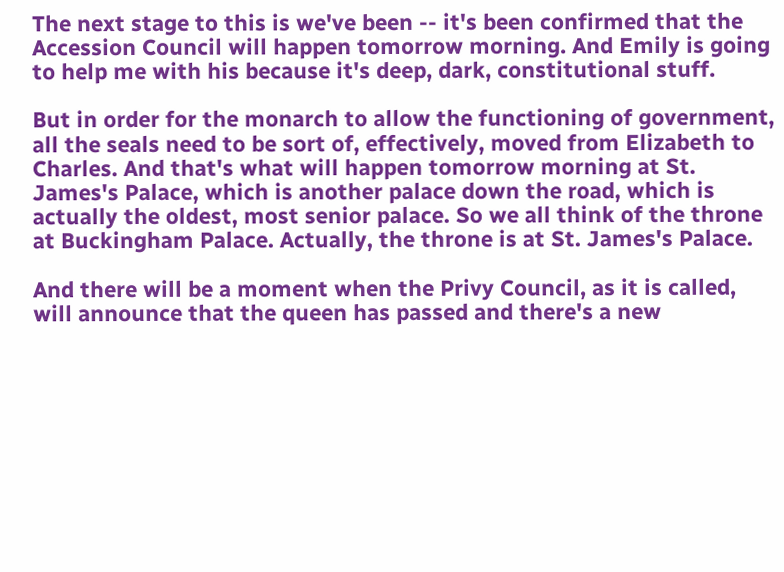The next stage to this is we've been -- it's been confirmed that the Accession Council will happen tomorrow morning. And Emily is going to help me with his because it's deep, dark, constitutional stuff.

But in order for the monarch to allow the functioning of government, all the seals need to be sort of, effectively, moved from Elizabeth to Charles. And that's what will happen tomorrow morning at St. James's Palace, which is another palace down the road, which is actually the oldest, most senior palace. So we all think of the throne at Buckingham Palace. Actually, the throne is at St. James's Palace.

And there will be a moment when the Privy Council, as it is called, will announce that the queen has passed and there's a new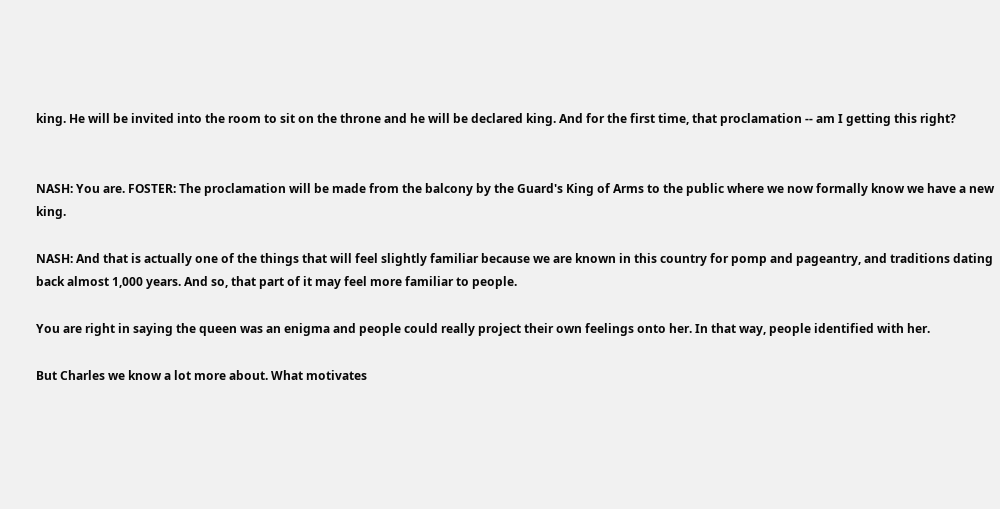king. He will be invited into the room to sit on the throne and he will be declared king. And for the first time, that proclamation -- am I getting this right?


NASH: You are. FOSTER: The proclamation will be made from the balcony by the Guard's King of Arms to the public where we now formally know we have a new king.

NASH: And that is actually one of the things that will feel slightly familiar because we are known in this country for pomp and pageantry, and traditions dating back almost 1,000 years. And so, that part of it may feel more familiar to people.

You are right in saying the queen was an enigma and people could really project their own feelings onto her. In that way, people identified with her.

But Charles we know a lot more about. What motivates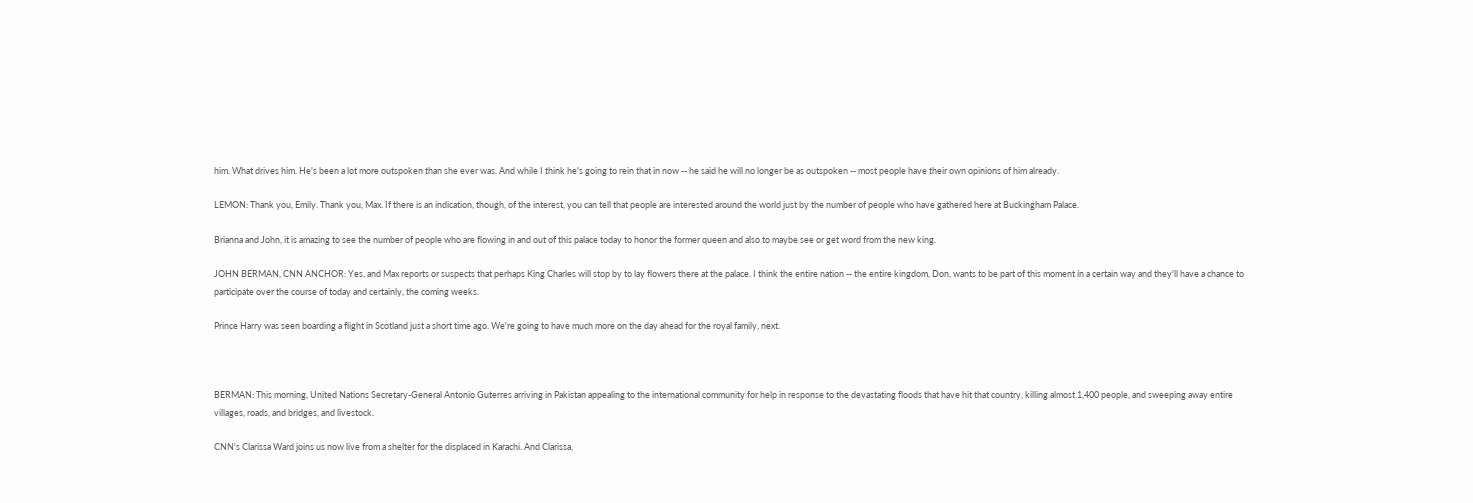him. What drives him. He's been a lot more outspoken than she ever was. And while I think he's going to rein that in now -- he said he will no longer be as outspoken -- most people have their own opinions of him already.

LEMON: Thank you, Emily. Thank you, Max. If there is an indication, though, of the interest, you can tell that people are interested around the world just by the number of people who have gathered here at Buckingham Palace.

Brianna and John, it is amazing to see the number of people who are flowing in and out of this palace today to honor the former queen and also to maybe see or get word from the new king.

JOHN BERMAN, CNN ANCHOR: Yes, and Max reports or suspects that perhaps King Charles will stop by to lay flowers there at the palace. I think the entire nation -- the entire kingdom, Don, wants to be part of this moment in a certain way and they'll have a chance to participate over the course of today and certainly, the coming weeks.

Prince Harry was seen boarding a flight in Scotland just a short time ago. We're going to have much more on the day ahead for the royal family, next.



BERMAN: This morning, United Nations Secretary-General Antonio Guterres arriving in Pakistan appealing to the international community for help in response to the devastating floods that have hit that country, killing almost 1,400 people, and sweeping away entire villages, roads, and bridges, and livestock.

CNN's Clarissa Ward joins us now live from a shelter for the displaced in Karachi. And Clarissa,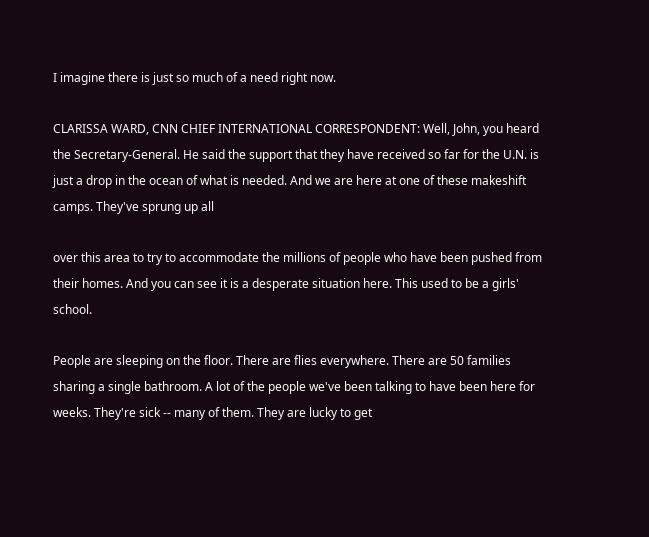I imagine there is just so much of a need right now.

CLARISSA WARD, CNN CHIEF INTERNATIONAL CORRESPONDENT: Well, John, you heard the Secretary-General. He said the support that they have received so far for the U.N. is just a drop in the ocean of what is needed. And we are here at one of these makeshift camps. They've sprung up all

over this area to try to accommodate the millions of people who have been pushed from their homes. And you can see it is a desperate situation here. This used to be a girls' school.

People are sleeping on the floor. There are flies everywhere. There are 50 families sharing a single bathroom. A lot of the people we've been talking to have been here for weeks. They're sick -- many of them. They are lucky to get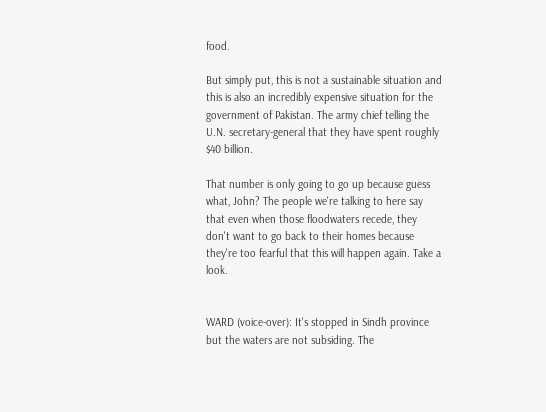food.

But simply put, this is not a sustainable situation and this is also an incredibly expensive situation for the government of Pakistan. The army chief telling the U.N. secretary-general that they have spent roughly $40 billion.

That number is only going to go up because guess what, John? The people we're talking to here say that even when those floodwaters recede, they don't want to go back to their homes because they're too fearful that this will happen again. Take a look.


WARD (voice-over): It's stopped in Sindh province but the waters are not subsiding. The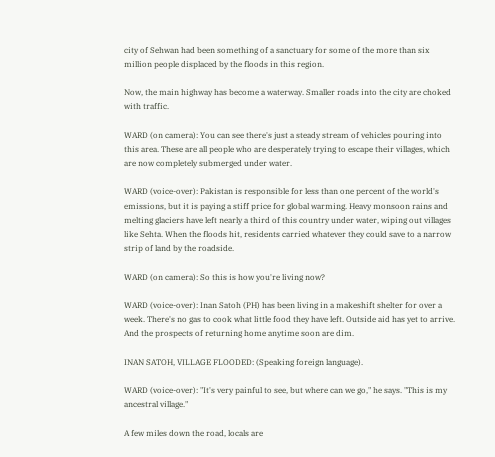city of Sehwan had been something of a sanctuary for some of the more than six million people displaced by the floods in this region.

Now, the main highway has become a waterway. Smaller roads into the city are choked with traffic.

WARD (on camera): You can see there's just a steady stream of vehicles pouring into this area. These are all people who are desperately trying to escape their villages, which are now completely submerged under water.

WARD (voice-over): Pakistan is responsible for less than one percent of the world's emissions, but it is paying a stiff price for global warming. Heavy monsoon rains and melting glaciers have left nearly a third of this country under water, wiping out villages like Sehta. When the floods hit, residents carried whatever they could save to a narrow strip of land by the roadside.

WARD (on camera): So this is how you're living now?

WARD (voice-over): Inan Satoh (PH) has been living in a makeshift shelter for over a week. There's no gas to cook what little food they have left. Outside aid has yet to arrive. And the prospects of returning home anytime soon are dim.

INAN SATOH, VILLAGE FLOODED: (Speaking foreign language).

WARD (voice-over): "It's very painful to see, but where can we go," he says. "This is my ancestral village."

A few miles down the road, locals are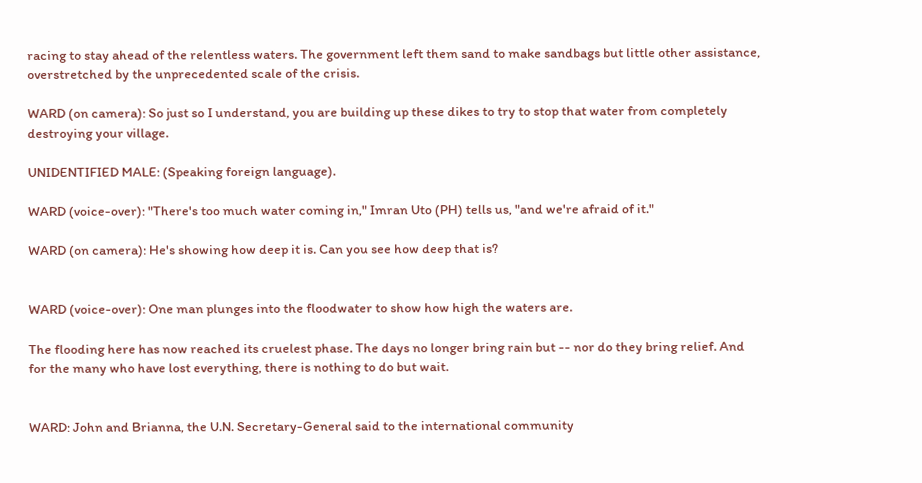racing to stay ahead of the relentless waters. The government left them sand to make sandbags but little other assistance, overstretched by the unprecedented scale of the crisis.

WARD (on camera): So just so I understand, you are building up these dikes to try to stop that water from completely destroying your village.

UNIDENTIFIED MALE: (Speaking foreign language).

WARD (voice-over): "There's too much water coming in," Imran Uto (PH) tells us, "and we're afraid of it."

WARD (on camera): He's showing how deep it is. Can you see how deep that is?


WARD (voice-over): One man plunges into the floodwater to show how high the waters are.

The flooding here has now reached its cruelest phase. The days no longer bring rain but -- nor do they bring relief. And for the many who have lost everything, there is nothing to do but wait.


WARD: John and Brianna, the U.N. Secretary-General said to the international community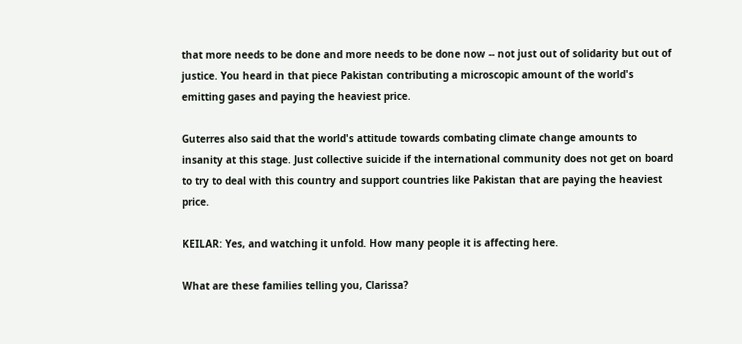that more needs to be done and more needs to be done now -- not just out of solidarity but out of justice. You heard in that piece Pakistan contributing a microscopic amount of the world's emitting gases and paying the heaviest price.

Guterres also said that the world's attitude towards combating climate change amounts to insanity at this stage. Just collective suicide if the international community does not get on board to try to deal with this country and support countries like Pakistan that are paying the heaviest price.

KEILAR: Yes, and watching it unfold. How many people it is affecting here.

What are these families telling you, Clarissa?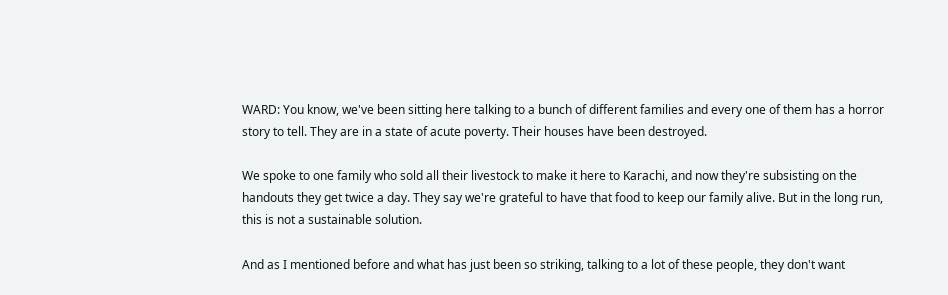WARD: You know, we've been sitting here talking to a bunch of different families and every one of them has a horror story to tell. They are in a state of acute poverty. Their houses have been destroyed.

We spoke to one family who sold all their livestock to make it here to Karachi, and now they're subsisting on the handouts they get twice a day. They say we're grateful to have that food to keep our family alive. But in the long run, this is not a sustainable solution.

And as I mentioned before and what has just been so striking, talking to a lot of these people, they don't want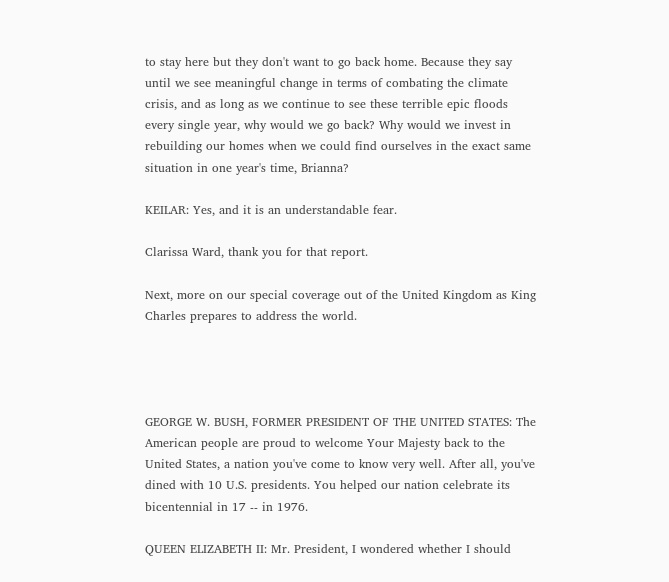to stay here but they don't want to go back home. Because they say until we see meaningful change in terms of combating the climate crisis, and as long as we continue to see these terrible epic floods every single year, why would we go back? Why would we invest in rebuilding our homes when we could find ourselves in the exact same situation in one year's time, Brianna?

KEILAR: Yes, and it is an understandable fear.

Clarissa Ward, thank you for that report.

Next, more on our special coverage out of the United Kingdom as King Charles prepares to address the world.




GEORGE W. BUSH, FORMER PRESIDENT OF THE UNITED STATES: The American people are proud to welcome Your Majesty back to the United States, a nation you've come to know very well. After all, you've dined with 10 U.S. presidents. You helped our nation celebrate its bicentennial in 17 -- in 1976.

QUEEN ELIZABETH II: Mr. President, I wondered whether I should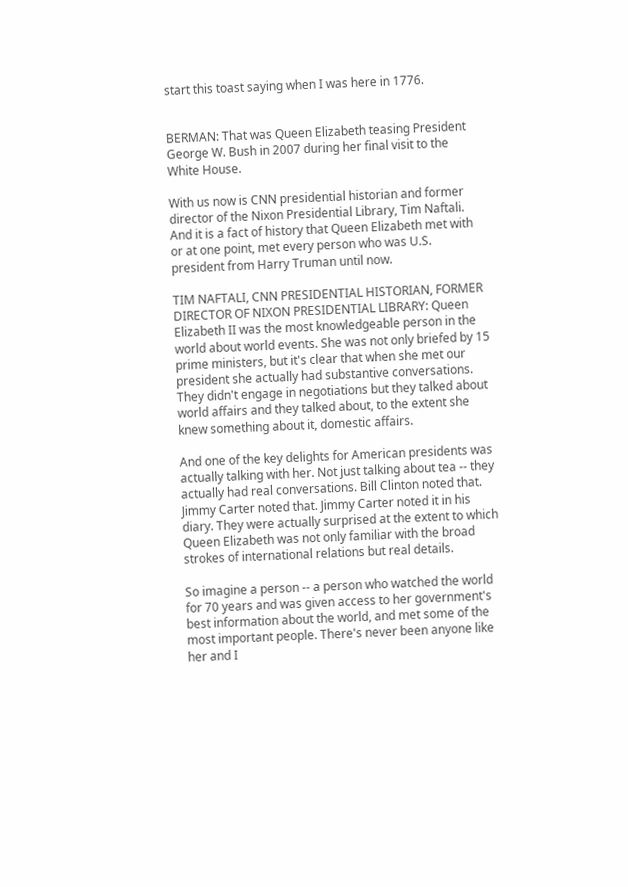start this toast saying when I was here in 1776.


BERMAN: That was Queen Elizabeth teasing President George W. Bush in 2007 during her final visit to the White House.

With us now is CNN presidential historian and former director of the Nixon Presidential Library, Tim Naftali. And it is a fact of history that Queen Elizabeth met with or at one point, met every person who was U.S. president from Harry Truman until now.

TIM NAFTALI, CNN PRESIDENTIAL HISTORIAN, FORMER DIRECTOR OF NIXON PRESIDENTIAL LIBRARY: Queen Elizabeth II was the most knowledgeable person in the world about world events. She was not only briefed by 15 prime ministers, but it's clear that when she met our president she actually had substantive conversations. They didn't engage in negotiations but they talked about world affairs and they talked about, to the extent she knew something about it, domestic affairs.

And one of the key delights for American presidents was actually talking with her. Not just talking about tea -- they actually had real conversations. Bill Clinton noted that. Jimmy Carter noted that. Jimmy Carter noted it in his diary. They were actually surprised at the extent to which Queen Elizabeth was not only familiar with the broad strokes of international relations but real details.

So imagine a person -- a person who watched the world for 70 years and was given access to her government's best information about the world, and met some of the most important people. There's never been anyone like her and I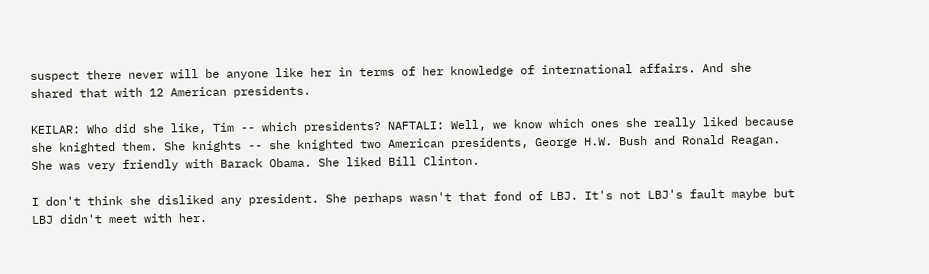suspect there never will be anyone like her in terms of her knowledge of international affairs. And she shared that with 12 American presidents.

KEILAR: Who did she like, Tim -- which presidents? NAFTALI: Well, we know which ones she really liked because she knighted them. She knights -- she knighted two American presidents, George H.W. Bush and Ronald Reagan. She was very friendly with Barack Obama. She liked Bill Clinton.

I don't think she disliked any president. She perhaps wasn't that fond of LBJ. It's not LBJ's fault maybe but LBJ didn't meet with her.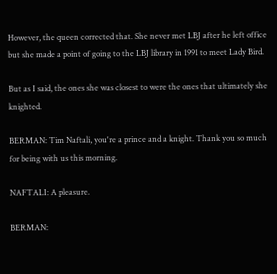However, the queen corrected that. She never met LBJ after he left office but she made a point of going to the LBJ library in 1991 to meet Lady Bird.

But as I said, the ones she was closest to were the ones that ultimately she knighted.

BERMAN: Tim Naftali, you're a prince and a knight. Thank you so much for being with us this morning.

NAFTALI: A pleasure.

BERMAN: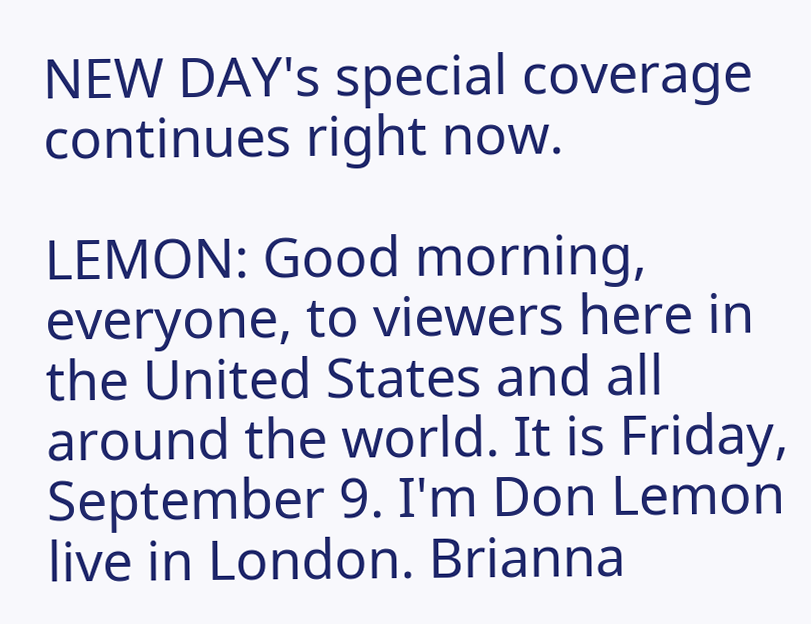NEW DAY's special coverage continues right now.

LEMON: Good morning, everyone, to viewers here in the United States and all around the world. It is Friday, September 9. I'm Don Lemon live in London. Brianna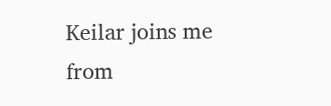Keilar joins me from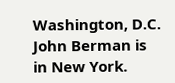Washington, D.C. John Berman is in New York.